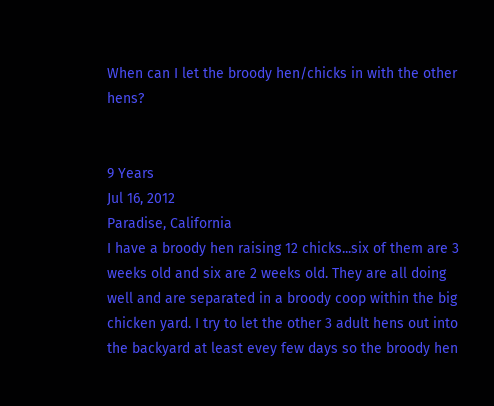When can I let the broody hen/chicks in with the other hens?


9 Years
Jul 16, 2012
Paradise, California
I have a broody hen raising 12 chicks...six of them are 3 weeks old and six are 2 weeks old. They are all doing well and are separated in a broody coop within the big chicken yard. I try to let the other 3 adult hens out into the backyard at least evey few days so the broody hen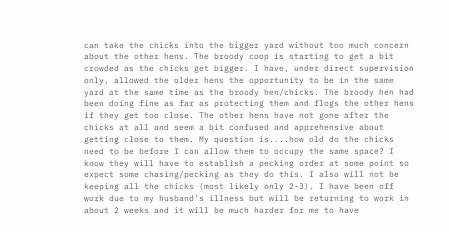can take the chicks into the bigger yard without too much concern about the other hens. The broody coop is starting to get a bit crowded as the chicks get bigger. I have, under direct supervision only, allowed the older hens the opportunity to be in the same yard at the same time as the broody hen/chicks. The broody hen had been doing fine as far as protecting them and flogs the other hens if they get too close. The other hens have not gone after the chicks at all and seem a bit confused and apprehensive about getting close to them. My question is....how old do the chicks need to be before I can allow them to occupy the same space? I know they will have to establish a pecking order at some point so expect some chasing/pecking as they do this. I also will not be keeping all the chicks (most likely only 2-3). I have been off work due to my husband's illness but will be returning to work in about 2 weeks and it will be much harder for me to have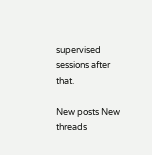supervised sessions after that.

New posts New threads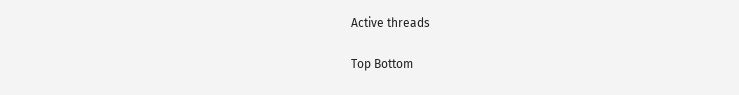Active threads

Top Bottom